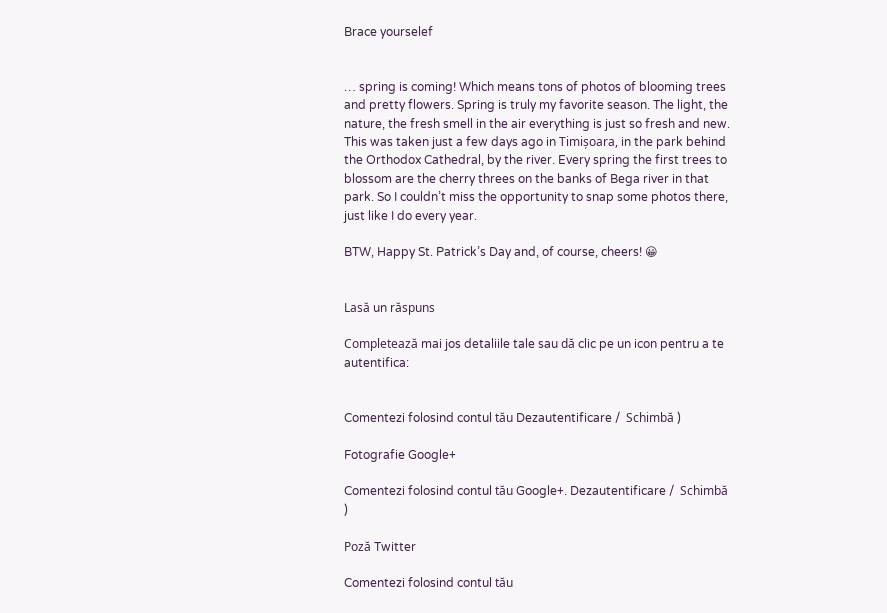Brace yourselef


… spring is coming! Which means tons of photos of blooming trees and pretty flowers. Spring is truly my favorite season. The light, the nature, the fresh smell in the air everything is just so fresh and new. This was taken just a few days ago in Timișoara, in the park behind the Orthodox Cathedral, by the river. Every spring the first trees to blossom are the cherry threes on the banks of Bega river in that park. So I couldn’t miss the opportunity to snap some photos there, just like I do every year.

BTW, Happy St. Patrick’s Day and, of course, cheers! 😀


Lasă un răspuns

Completează mai jos detaliile tale sau dă clic pe un icon pentru a te autentifica:


Comentezi folosind contul tău Dezautentificare /  Schimbă )

Fotografie Google+

Comentezi folosind contul tău Google+. Dezautentificare /  Schimbă )

Poză Twitter

Comentezi folosind contul tău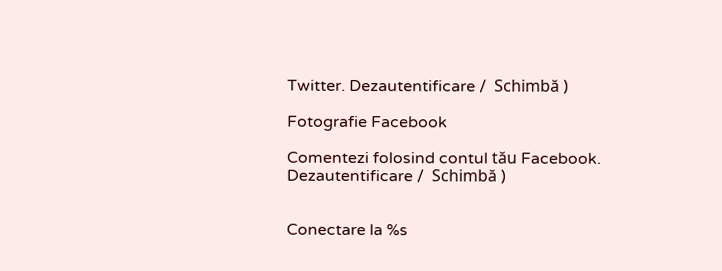Twitter. Dezautentificare /  Schimbă )

Fotografie Facebook

Comentezi folosind contul tău Facebook. Dezautentificare /  Schimbă )


Conectare la %s